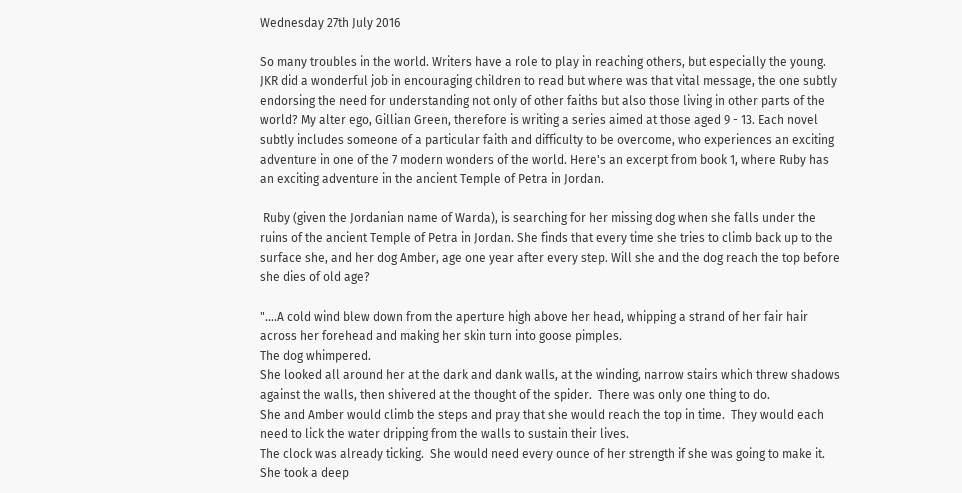Wednesday 27th July 2016

So many troubles in the world. Writers have a role to play in reaching others, but especially the young. JKR did a wonderful job in encouraging children to read but where was that vital message, the one subtly endorsing the need for understanding not only of other faiths but also those living in other parts of the world? My alter ego, Gillian Green, therefore is writing a series aimed at those aged 9 - 13. Each novel subtly includes someone of a particular faith and difficulty to be overcome, who experiences an exciting adventure in one of the 7 modern wonders of the world. Here's an excerpt from book 1, where Ruby has an exciting adventure in the ancient Temple of Petra in Jordan.

 Ruby (given the Jordanian name of Warda), is searching for her missing dog when she falls under the ruins of the ancient Temple of Petra in Jordan. She finds that every time she tries to climb back up to the surface she, and her dog Amber, age one year after every step. Will she and the dog reach the top before she dies of old age?

"....A cold wind blew down from the aperture high above her head, whipping a strand of her fair hair across her forehead and making her skin turn into goose pimples.
The dog whimpered.
She looked all around her at the dark and dank walls, at the winding, narrow stairs which threw shadows against the walls, then shivered at the thought of the spider.  There was only one thing to do.
She and Amber would climb the steps and pray that she would reach the top in time.  They would each need to lick the water dripping from the walls to sustain their lives.
The clock was already ticking.  She would need every ounce of her strength if she was going to make it.
She took a deep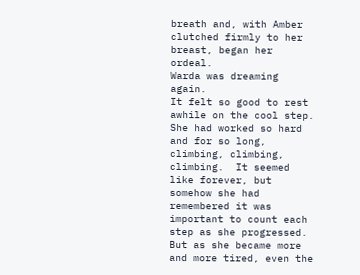breath and, with Amber clutched firmly to her breast, began her ordeal.
Warda was dreaming again.
It felt so good to rest awhile on the cool step.  She had worked so hard and for so long, climbing, climbing, climbing.  It seemed like forever, but somehow she had remembered it was important to count each step as she progressed.  But as she became more and more tired, even the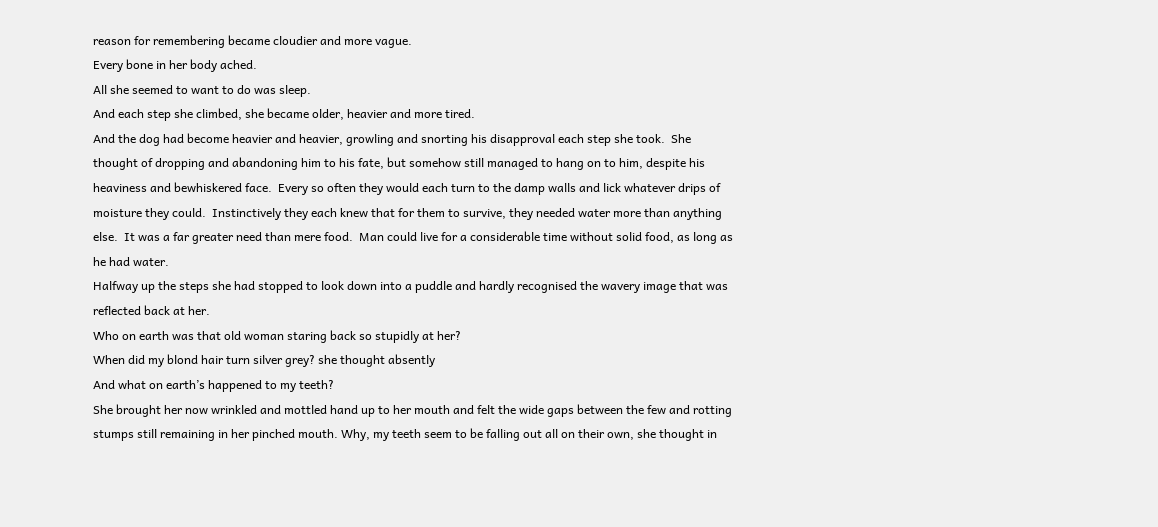reason for remembering became cloudier and more vague.
Every bone in her body ached.
All she seemed to want to do was sleep.
And each step she climbed, she became older, heavier and more tired.
And the dog had become heavier and heavier, growling and snorting his disapproval each step she took.  She thought of dropping and abandoning him to his fate, but somehow still managed to hang on to him, despite his heaviness and bewhiskered face.  Every so often they would each turn to the damp walls and lick whatever drips of moisture they could.  Instinctively they each knew that for them to survive, they needed water more than anything else.  It was a far greater need than mere food.  Man could live for a considerable time without solid food, as long as he had water.
Halfway up the steps she had stopped to look down into a puddle and hardly recognised the wavery image that was reflected back at her.
Who on earth was that old woman staring back so stupidly at her?
When did my blond hair turn silver grey? she thought absently
And what on earth’s happened to my teeth?
She brought her now wrinkled and mottled hand up to her mouth and felt the wide gaps between the few and rotting stumps still remaining in her pinched mouth. Why, my teeth seem to be falling out all on their own, she thought in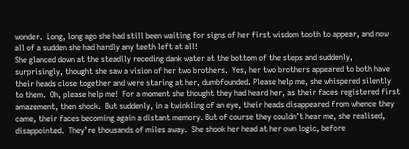wonder.  Long, long ago she had still been waiting for signs of her first wisdom tooth to appear, and now all of a sudden she had hardly any teeth left at all!
She glanced down at the steadily receding dank water at the bottom of the steps and suddenly, surprisingly, thought she saw a vision of her two brothers.  Yes, her two brothers appeared to both have their heads close together and were staring at her, dumbfounded. Please help me, she whispered silently to them.  Oh, please help me!  For a moment she thought they had heard her, as their faces registered first amazement, then shock.  But suddenly, in a twinkling of an eye, their heads disappeared from whence they came, their faces becoming again a distant memory. But of course they couldn’t hear me, she realised, disappointed.  They’re thousands of miles away.  She shook her head at her own logic, before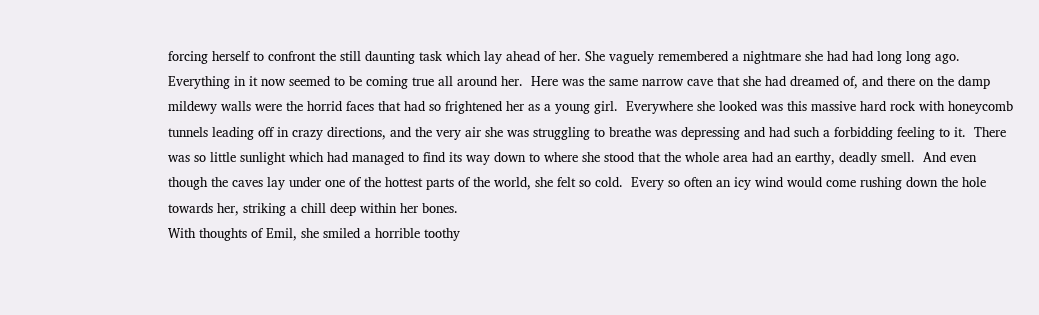forcing herself to confront the still daunting task which lay ahead of her. She vaguely remembered a nightmare she had had long long ago.  Everything in it now seemed to be coming true all around her.  Here was the same narrow cave that she had dreamed of, and there on the damp mildewy walls were the horrid faces that had so frightened her as a young girl.  Everywhere she looked was this massive hard rock with honeycomb tunnels leading off in crazy directions, and the very air she was struggling to breathe was depressing and had such a forbidding feeling to it.  There was so little sunlight which had managed to find its way down to where she stood that the whole area had an earthy, deadly smell.  And even though the caves lay under one of the hottest parts of the world, she felt so cold.  Every so often an icy wind would come rushing down the hole towards her, striking a chill deep within her bones.
With thoughts of Emil, she smiled a horrible toothy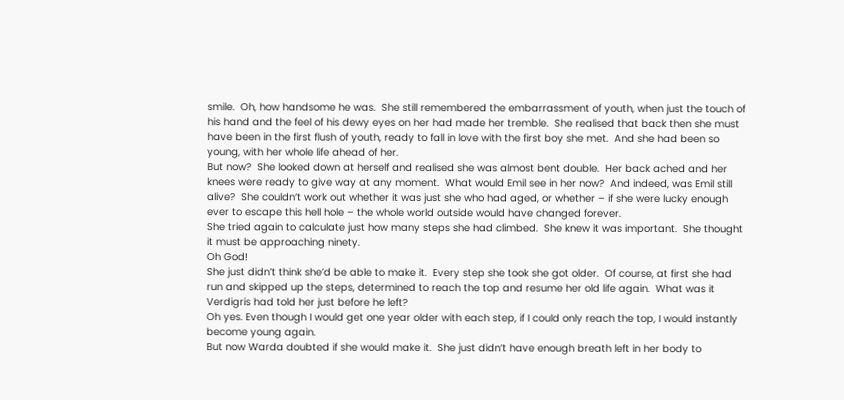smile.  Oh, how handsome he was.  She still remembered the embarrassment of youth, when just the touch of his hand and the feel of his dewy eyes on her had made her tremble.  She realised that back then she must have been in the first flush of youth, ready to fall in love with the first boy she met.  And she had been so young, with her whole life ahead of her.
But now?  She looked down at herself and realised she was almost bent double.  Her back ached and her knees were ready to give way at any moment.  What would Emil see in her now?  And indeed, was Emil still alive?  She couldn’t work out whether it was just she who had aged, or whether – if she were lucky enough ever to escape this hell hole – the whole world outside would have changed forever.
She tried again to calculate just how many steps she had climbed.  She knew it was important.  She thought it must be approaching ninety.
Oh God!
She just didn’t think she’d be able to make it.  Every step she took she got older.  Of course, at first she had run and skipped up the steps, determined to reach the top and resume her old life again.  What was it Verdigris had told her just before he left?
Oh yes. Even though I would get one year older with each step, if I could only reach the top, I would instantly become young again.
But now Warda doubted if she would make it.  She just didn’t have enough breath left in her body to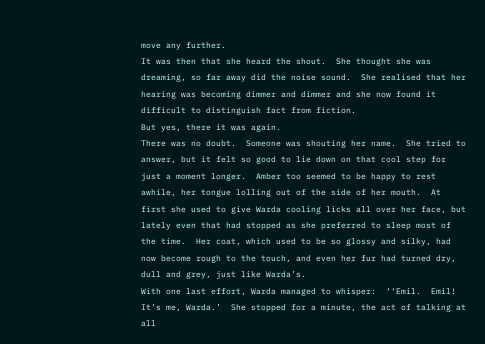move any further.
It was then that she heard the shout.  She thought she was dreaming, so far away did the noise sound.  She realised that her hearing was becoming dimmer and dimmer and she now found it difficult to distinguish fact from fiction.
But yes, there it was again.
There was no doubt.  Someone was shouting her name.  She tried to answer, but it felt so good to lie down on that cool step for just a moment longer.  Amber too seemed to be happy to rest awhile, her tongue lolling out of the side of her mouth.  At first she used to give Warda cooling licks all over her face, but lately even that had stopped as she preferred to sleep most of the time.  Her coat, which used to be so glossy and silky, had now become rough to the touch, and even her fur had turned dry, dull and grey, just like Warda’s.
With one last effort, Warda managed to whisper:  ‘‘Emil.  Emil!  It’s me, Warda.’  She stopped for a minute, the act of talking at all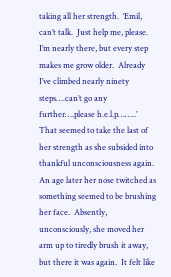taking all her strength.  ‘Emil, can’t talk.  Just help me, please.  I’m nearly there, but every step makes me grow older.  Already I’ve climbed nearly ninety steps….can’t go any further….please h.e.l.p……..’
That seemed to take the last of her strength as she subsided into thankful unconsciousness again.
An age later her nose twitched as something seemed to be brushing her face.  Absently, unconsciously, she moved her arm up to tiredly brush it away, but there it was again.  It felt like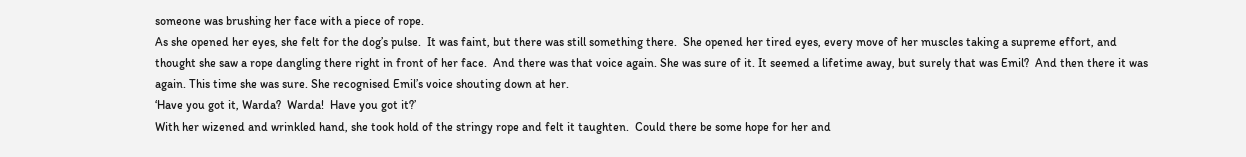someone was brushing her face with a piece of rope.
As she opened her eyes, she felt for the dog’s pulse.  It was faint, but there was still something there.  She opened her tired eyes, every move of her muscles taking a supreme effort, and thought she saw a rope dangling there right in front of her face.  And there was that voice again. She was sure of it. It seemed a lifetime away, but surely that was Emil?  And then there it was again. This time she was sure. She recognised Emil’s voice shouting down at her.
‘Have you got it, Warda?  Warda!  Have you got it?’
With her wizened and wrinkled hand, she took hold of the stringy rope and felt it taughten.  Could there be some hope for her and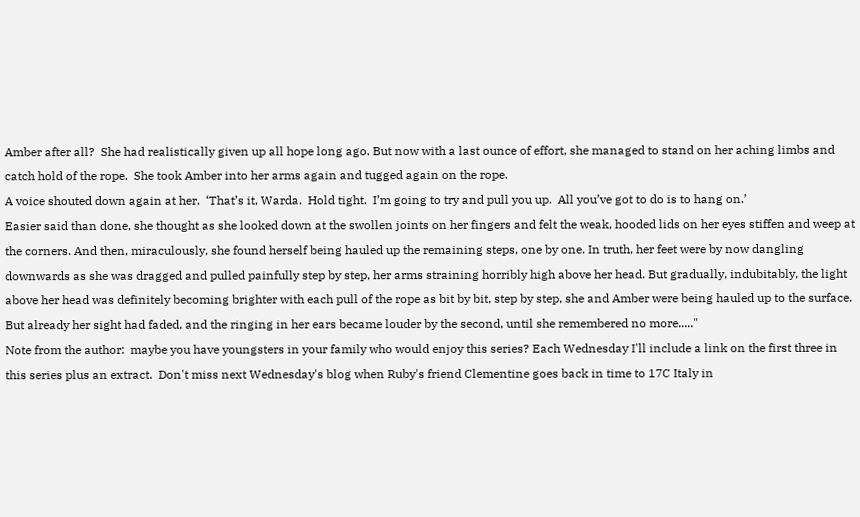Amber after all?  She had realistically given up all hope long ago. But now with a last ounce of effort, she managed to stand on her aching limbs and catch hold of the rope.  She took Amber into her arms again and tugged again on the rope.
A voice shouted down again at her.  ‘That’s it, Warda.  Hold tight.  I’m going to try and pull you up.  All you’ve got to do is to hang on.’
Easier said than done, she thought as she looked down at the swollen joints on her fingers and felt the weak, hooded lids on her eyes stiffen and weep at the corners. And then, miraculously, she found herself being hauled up the remaining steps, one by one. In truth, her feet were by now dangling downwards as she was dragged and pulled painfully step by step, her arms straining horribly high above her head. But gradually, indubitably, the light above her head was definitely becoming brighter with each pull of the rope as bit by bit, step by step, she and Amber were being hauled up to the surface. But already her sight had faded, and the ringing in her ears became louder by the second, until she remembered no more....."
Note from the author:  maybe you have youngsters in your family who would enjoy this series? Each Wednesday I'll include a link on the first three in this series plus an extract.  Don't miss next Wednesday's blog when Ruby's friend Clementine goes back in time to 17C Italy in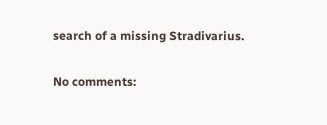search of a missing Stradivarius.

No comments: